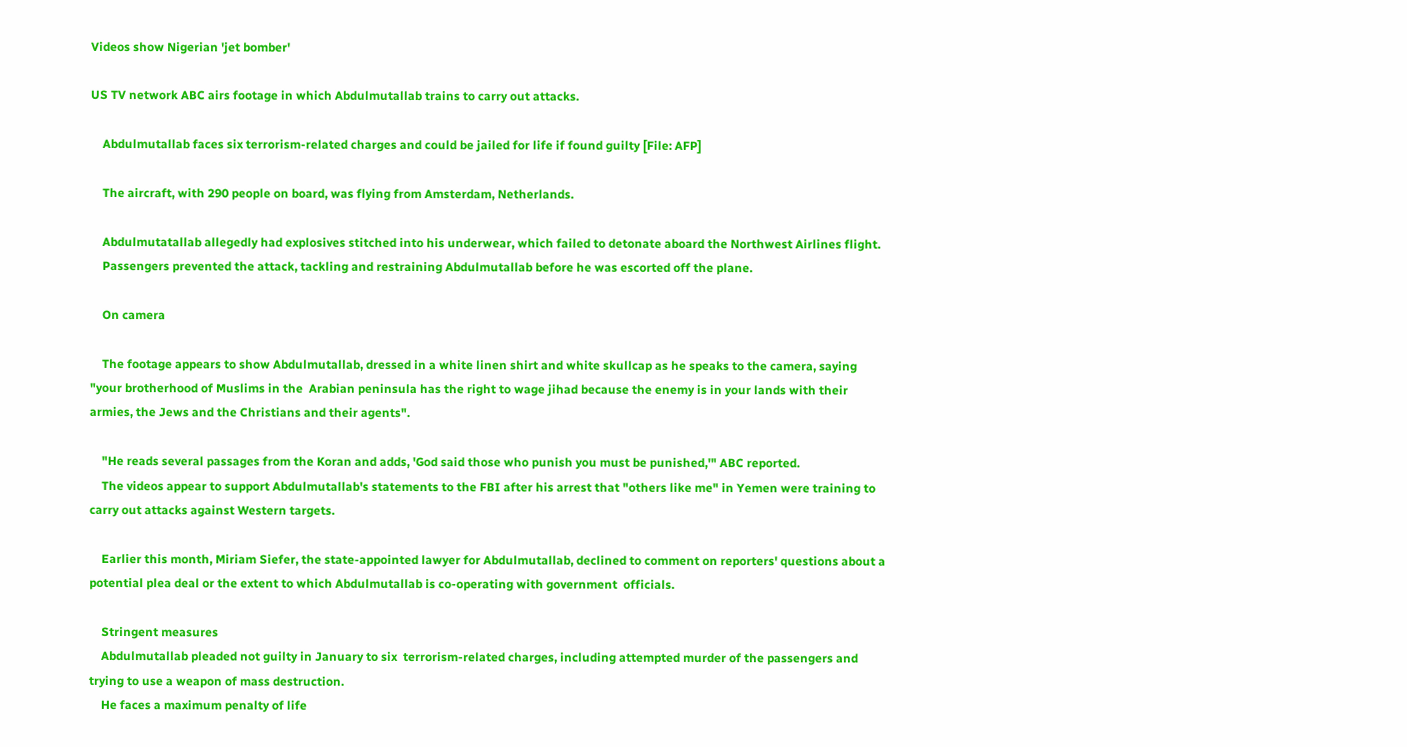Videos show Nigerian 'jet bomber'

US TV network ABC airs footage in which Abdulmutallab trains to carry out attacks.

    Abdulmutallab faces six terrorism-related charges and could be jailed for life if found guilty [File: AFP]

    The aircraft, with 290 people on board, was flying from Amsterdam, Netherlands.

    Abdulmutatallab allegedly had explosives stitched into his underwear, which failed to detonate aboard the Northwest Airlines flight.
    Passengers prevented the attack, tackling and restraining Abdulmutallab before he was escorted off the plane.

    On camera

    The footage appears to show Abdulmutallab, dressed in a white linen shirt and white skullcap as he speaks to the camera, saying "your brotherhood of Muslims in the  Arabian peninsula has the right to wage jihad because the enemy is in your lands with their armies, the Jews and the Christians and their agents".

    "He reads several passages from the Koran and adds, 'God said those who punish you must be punished,'" ABC reported.
    The videos appear to support Abdulmutallab's statements to the FBI after his arrest that "others like me" in Yemen were training to carry out attacks against Western targets.

    Earlier this month, Miriam Siefer, the state-appointed lawyer for Abdulmutallab, declined to comment on reporters' questions about a potential plea deal or the extent to which Abdulmutallab is co-operating with government  officials.

    Stringent measures
    Abdulmutallab pleaded not guilty in January to six  terrorism-related charges, including attempted murder of the passengers and trying to use a weapon of mass destruction.
    He faces a maximum penalty of life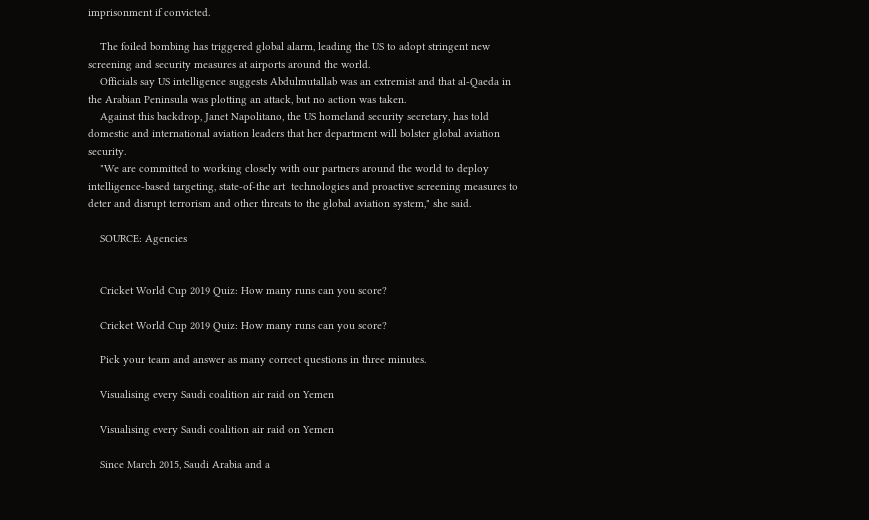imprisonment if convicted.

    The foiled bombing has triggered global alarm, leading the US to adopt stringent new screening and security measures at airports around the world.
    Officials say US intelligence suggests Abdulmutallab was an extremist and that al-Qaeda in the Arabian Peninsula was plotting an attack, but no action was taken.
    Against this backdrop, Janet Napolitano, the US homeland security secretary, has told domestic and international aviation leaders that her department will bolster global aviation security.
    "We are committed to working closely with our partners around the world to deploy intelligence-based targeting, state-of-the art  technologies and proactive screening measures to deter and disrupt terrorism and other threats to the global aviation system," she said.

    SOURCE: Agencies


    Cricket World Cup 2019 Quiz: How many runs can you score?

    Cricket World Cup 2019 Quiz: How many runs can you score?

    Pick your team and answer as many correct questions in three minutes.

    Visualising every Saudi coalition air raid on Yemen

    Visualising every Saudi coalition air raid on Yemen

    Since March 2015, Saudi Arabia and a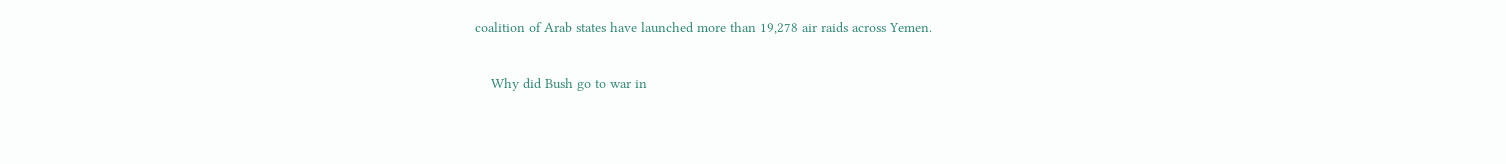coalition of Arab states have launched more than 19,278 air raids across Yemen.

    Why did Bush go to war in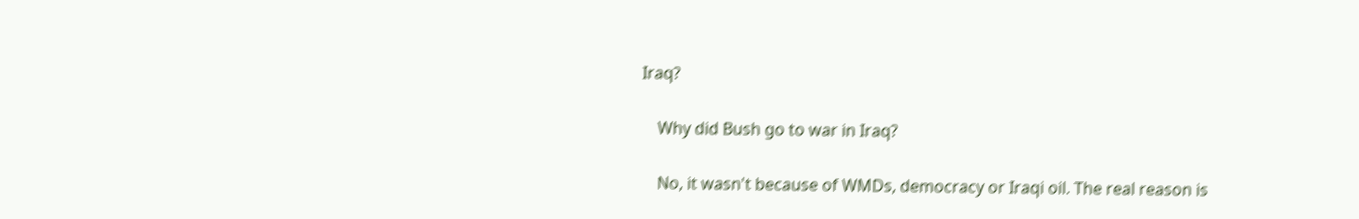Iraq?

    Why did Bush go to war in Iraq?

    No, it wasn't because of WMDs, democracy or Iraqi oil. The real reason is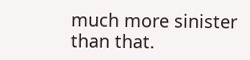much more sinister than that.